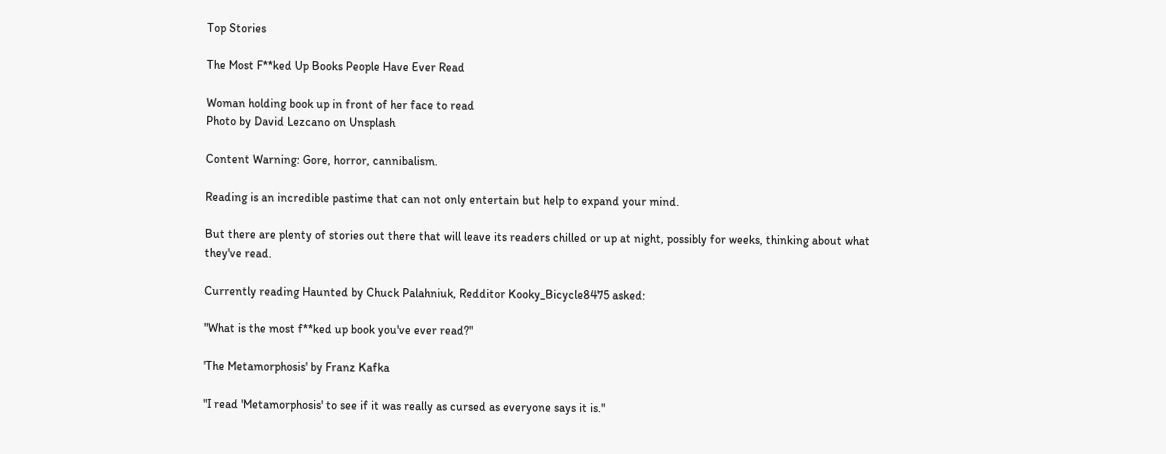Top Stories

The Most F**ked Up Books People Have Ever Read

Woman holding book up in front of her face to read
Photo by David Lezcano on Unsplash

Content Warning: Gore, horror, cannibalism.

Reading is an incredible pastime that can not only entertain but help to expand your mind.

But there are plenty of stories out there that will leave its readers chilled or up at night, possibly for weeks, thinking about what they've read.

Currently reading Haunted by Chuck Palahniuk, Redditor Kooky_Bicycle8475 asked:

"What is the most f**ked up book you've ever read?"

'The Metamorphosis' by Franz Kafka

"I read 'Metamorphosis' to see if it was really as cursed as everyone says it is."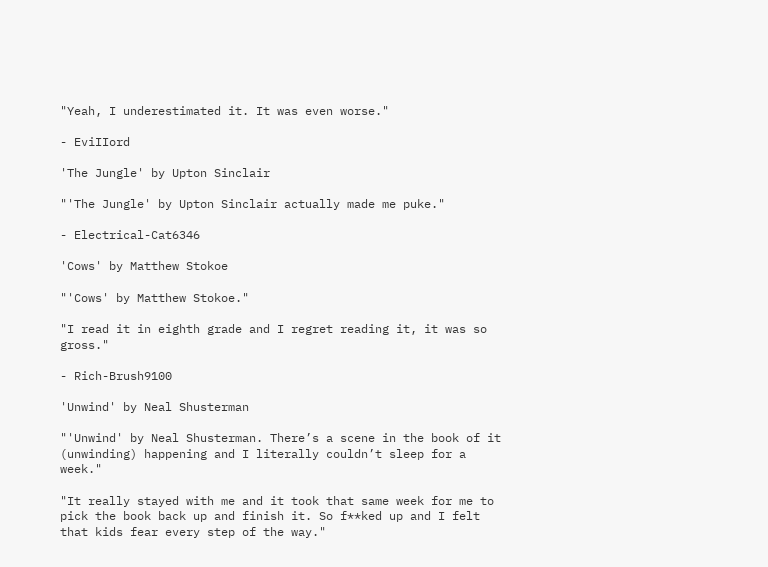"Yeah, I underestimated it. It was even worse."

- EviIIord

'The Jungle' by Upton Sinclair

"'The Jungle' by Upton Sinclair actually made me puke."

- Electrical-Cat6346

'Cows' by Matthew Stokoe

"'Cows' by Matthew Stokoe."

"I read it in eighth grade and I regret reading it, it was so gross."

- Rich-Brush9100

'Unwind' by Neal Shusterman

"'Unwind' by Neal Shusterman. There’s a scene in the book of it (unwinding) happening and I literally couldn’t sleep for a week."

"It really stayed with me and it took that same week for me to pick the book back up and finish it. So f**ked up and I felt that kids fear every step of the way."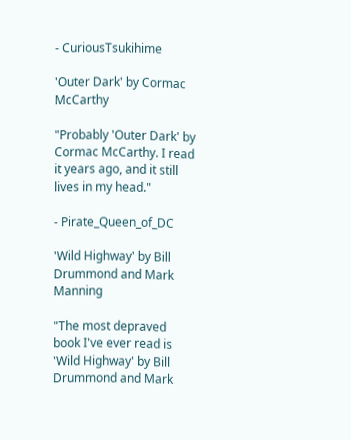- CuriousTsukihime

'Outer Dark' by Cormac McCarthy

"Probably 'Outer Dark' by Cormac McCarthy. I read it years ago, and it still lives in my head."

- Pirate_Queen_of_DC

'Wild Highway' by Bill Drummond and Mark Manning

"The most depraved book I've ever read is 'Wild Highway' by Bill Drummond and Mark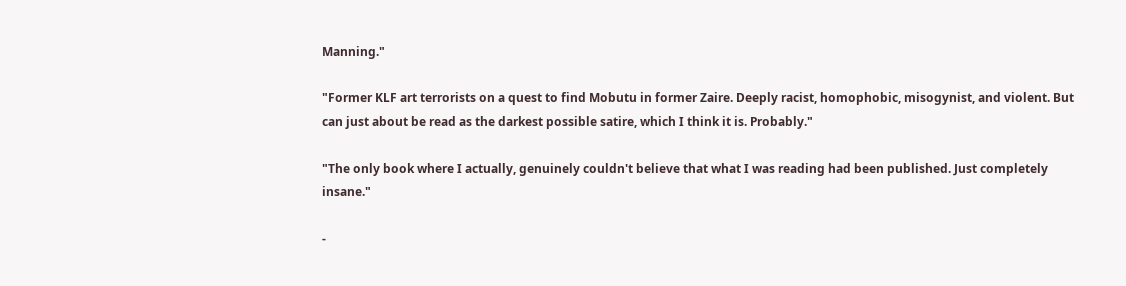Manning."

"Former KLF art terrorists on a quest to find Mobutu in former Zaire. Deeply racist, homophobic, misogynist, and violent. But can just about be read as the darkest possible satire, which I think it is. Probably."

"The only book where I actually, genuinely couldn't believe that what I was reading had been published. Just completely insane."

-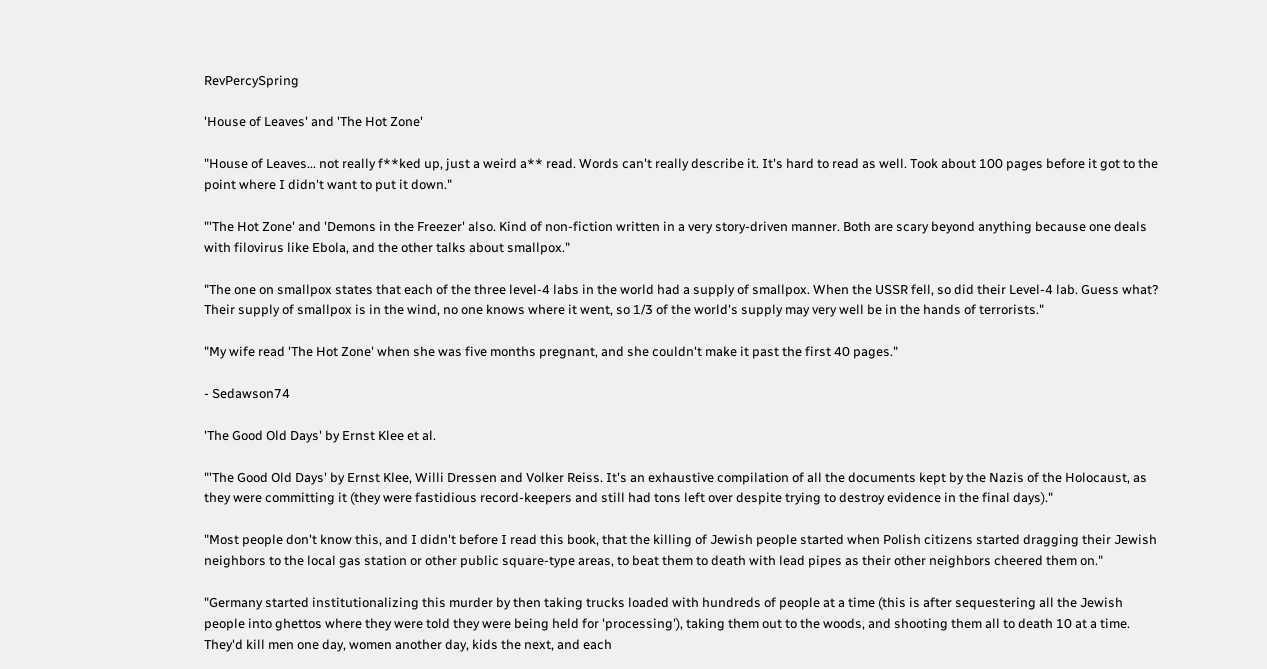RevPercySpring

'House of Leaves' and 'The Hot Zone'

"House of Leaves... not really f**ked up, just a weird a** read. Words can't really describe it. It's hard to read as well. Took about 100 pages before it got to the point where I didn't want to put it down."

"'The Hot Zone' and 'Demons in the Freezer' also. Kind of non-fiction written in a very story-driven manner. Both are scary beyond anything because one deals with filovirus like Ebola, and the other talks about smallpox."

"The one on smallpox states that each of the three level-4 labs in the world had a supply of smallpox. When the USSR fell, so did their Level-4 lab. Guess what? Their supply of smallpox is in the wind, no one knows where it went, so 1/3 of the world's supply may very well be in the hands of terrorists."

"My wife read 'The Hot Zone' when she was five months pregnant, and she couldn't make it past the first 40 pages."

- Sedawson74

'The Good Old Days' by Ernst Klee et al.

"'The Good Old Days' by Ernst Klee, Willi Dressen and Volker Reiss. It's an exhaustive compilation of all the documents kept by the Nazis of the Holocaust, as they were committing it (they were fastidious record-keepers and still had tons left over despite trying to destroy evidence in the final days)."

"Most people don't know this, and I didn't before I read this book, that the killing of Jewish people started when Polish citizens started dragging their Jewish neighbors to the local gas station or other public square-type areas, to beat them to death with lead pipes as their other neighbors cheered them on."

"Germany started institutionalizing this murder by then taking trucks loaded with hundreds of people at a time (this is after sequestering all the Jewish people into ghettos where they were told they were being held for 'processing'), taking them out to the woods, and shooting them all to death 10 at a time. They'd kill men one day, women another day, kids the next, and each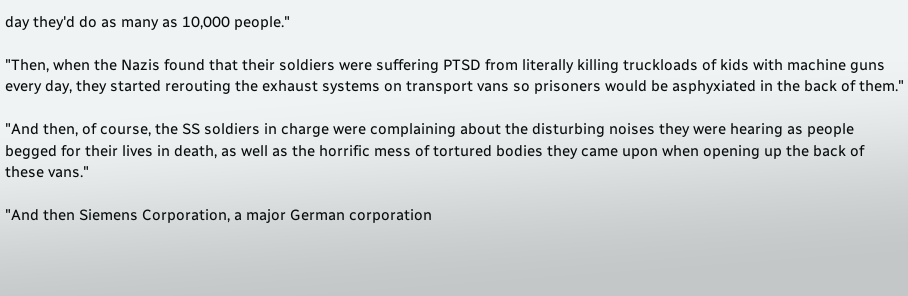day they'd do as many as 10,000 people."

"Then, when the Nazis found that their soldiers were suffering PTSD from literally killing truckloads of kids with machine guns every day, they started rerouting the exhaust systems on transport vans so prisoners would be asphyxiated in the back of them."

"And then, of course, the SS soldiers in charge were complaining about the disturbing noises they were hearing as people begged for their lives in death, as well as the horrific mess of tortured bodies they came upon when opening up the back of these vans."

"And then Siemens Corporation, a major German corporation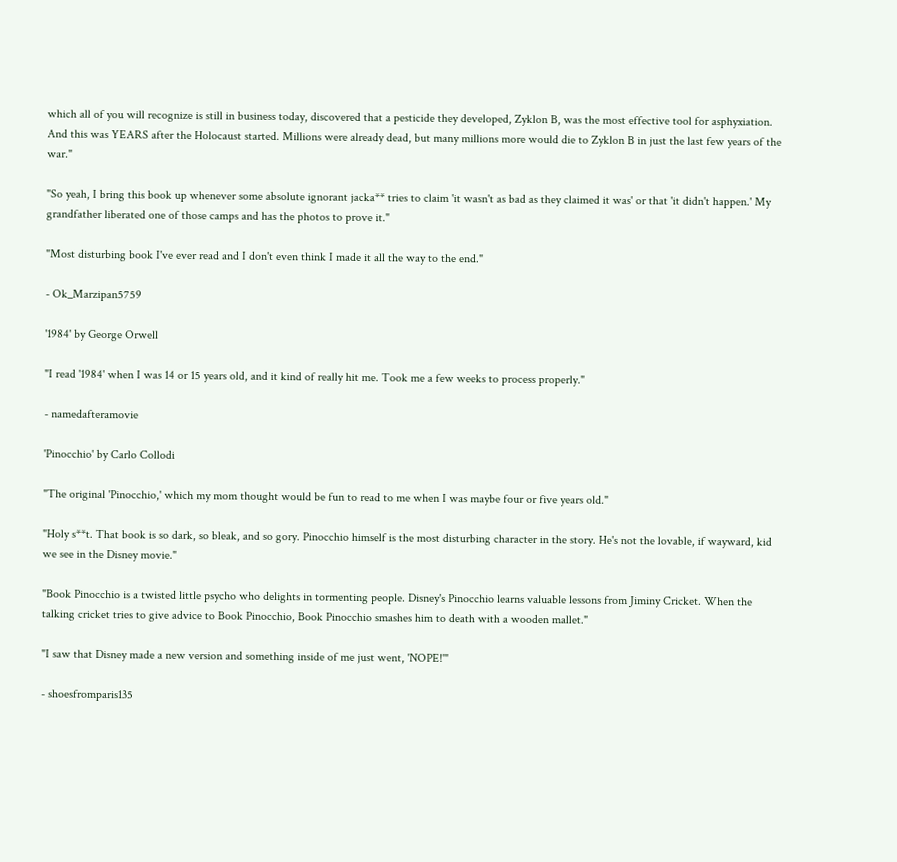which all of you will recognize is still in business today, discovered that a pesticide they developed, Zyklon B, was the most effective tool for asphyxiation. And this was YEARS after the Holocaust started. Millions were already dead, but many millions more would die to Zyklon B in just the last few years of the war."

"So yeah, I bring this book up whenever some absolute ignorant jacka** tries to claim 'it wasn't as bad as they claimed it was' or that 'it didn't happen.' My grandfather liberated one of those camps and has the photos to prove it."

"Most disturbing book I've ever read and I don't even think I made it all the way to the end."

- Ok_Marzipan5759

'1984' by George Orwell

"I read '1984' when I was 14 or 15 years old, and it kind of really hit me. Took me a few weeks to process properly."

- namedafteramovie

'Pinocchio' by Carlo Collodi

"The original 'Pinocchio,' which my mom thought would be fun to read to me when I was maybe four or five years old."

"Holy s**t. That book is so dark, so bleak, and so gory. Pinocchio himself is the most disturbing character in the story. He's not the lovable, if wayward, kid we see in the Disney movie."

"Book Pinocchio is a twisted little psycho who delights in tormenting people. Disney's Pinocchio learns valuable lessons from Jiminy Cricket. When the talking cricket tries to give advice to Book Pinocchio, Book Pinocchio smashes him to death with a wooden mallet."

"I saw that Disney made a new version and something inside of me just went, 'NOPE!'"

- shoesfromparis135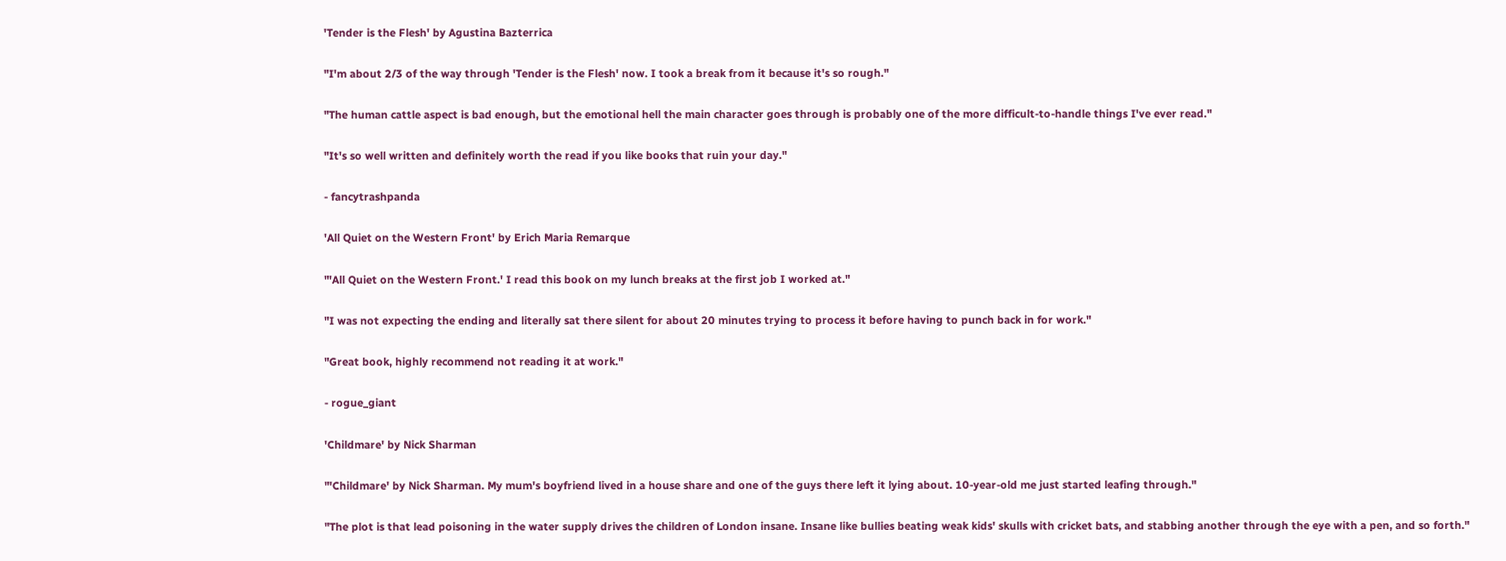'Tender is the Flesh' by Agustina Bazterrica

"I'm about 2/3 of the way through 'Tender is the Flesh' now. I took a break from it because it's so rough."

"The human cattle aspect is bad enough, but the emotional hell the main character goes through is probably one of the more difficult-to-handle things I've ever read."

"It's so well written and definitely worth the read if you like books that ruin your day."

- fancytrashpanda

'All Quiet on the Western Front' by Erich Maria Remarque

"'All Quiet on the Western Front.' I read this book on my lunch breaks at the first job I worked at."

"I was not expecting the ending and literally sat there silent for about 20 minutes trying to process it before having to punch back in for work."

"Great book, highly recommend not reading it at work."

- rogue_giant

'Childmare' by Nick Sharman

"'Childmare' by Nick Sharman. My mum's boyfriend lived in a house share and one of the guys there left it lying about. 10-year-old me just started leafing through."

"The plot is that lead poisoning in the water supply drives the children of London insane. Insane like bullies beating weak kids' skulls with cricket bats, and stabbing another through the eye with a pen, and so forth."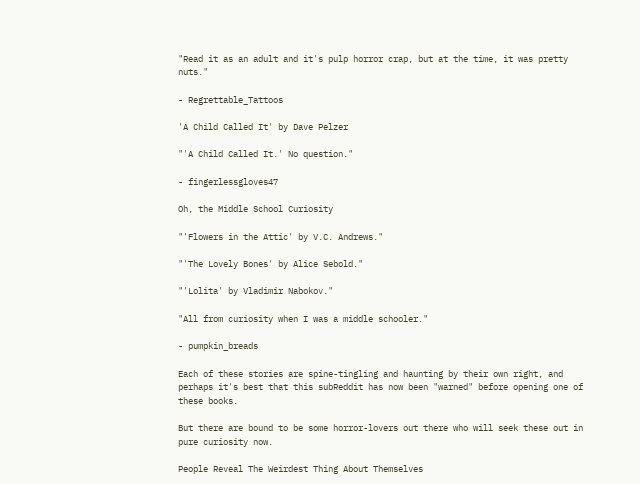"Read it as an adult and it's pulp horror crap, but at the time, it was pretty nuts."

- Regrettable_Tattoos

'A Child Called It' by Dave Pelzer

"'A Child Called It.' No question."

- fingerlessgloves47

Oh, the Middle School Curiosity

"'Flowers in the Attic' by V.C. Andrews."

"'The Lovely Bones' by Alice Sebold."

"'Lolita' by Vladimir Nabokov."

"All from curiosity when I was a middle schooler."

- pumpkin_breads

Each of these stories are spine-tingling and haunting by their own right, and perhaps it's best that this subReddit has now been "warned" before opening one of these books.

But there are bound to be some horror-lovers out there who will seek these out in pure curiosity now.

People Reveal The Weirdest Thing About Themselves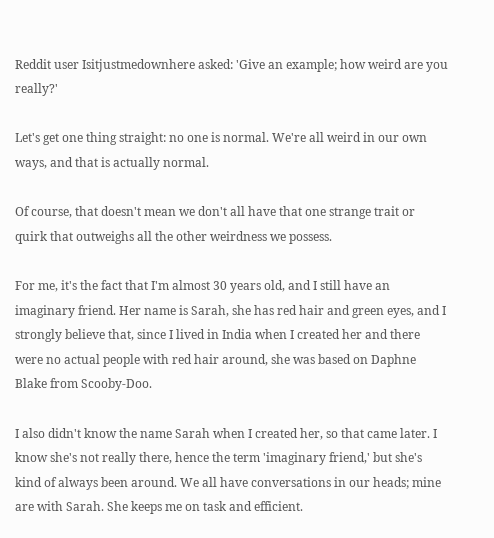Reddit user Isitjustmedownhere asked: 'Give an example; how weird are you really?'

Let's get one thing straight: no one is normal. We're all weird in our own ways, and that is actually normal.

Of course, that doesn't mean we don't all have that one strange trait or quirk that outweighs all the other weirdness we possess.

For me, it's the fact that I'm almost 30 years old, and I still have an imaginary friend. Her name is Sarah, she has red hair and green eyes, and I strongly believe that, since I lived in India when I created her and there were no actual people with red hair around, she was based on Daphne Blake from Scooby-Doo.

I also didn't know the name Sarah when I created her, so that came later. I know she's not really there, hence the term 'imaginary friend,' but she's kind of always been around. We all have conversations in our heads; mine are with Sarah. She keeps me on task and efficient.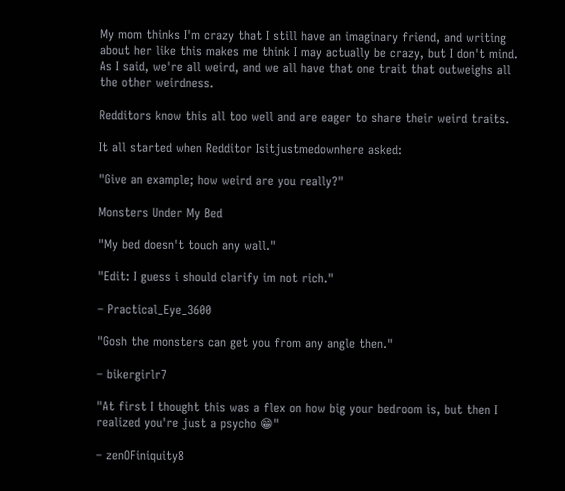My mom thinks I'm crazy that I still have an imaginary friend, and writing about her like this makes me think I may actually be crazy, but I don't mind. As I said, we're all weird, and we all have that one trait that outweighs all the other weirdness.

Redditors know this all too well and are eager to share their weird traits.

It all started when Redditor Isitjustmedownhere asked:

"Give an example; how weird are you really?"

Monsters Under My Bed

"My bed doesn't touch any wall."

"Edit: I guess i should clarify im not rich."

– Practical_Eye_3600

"Gosh the monsters can get you from any angle then."

– bikergirlr7

"At first I thought this was a flex on how big your bedroom is, but then I realized you're just a psycho 😁"

– zenOFiniquity8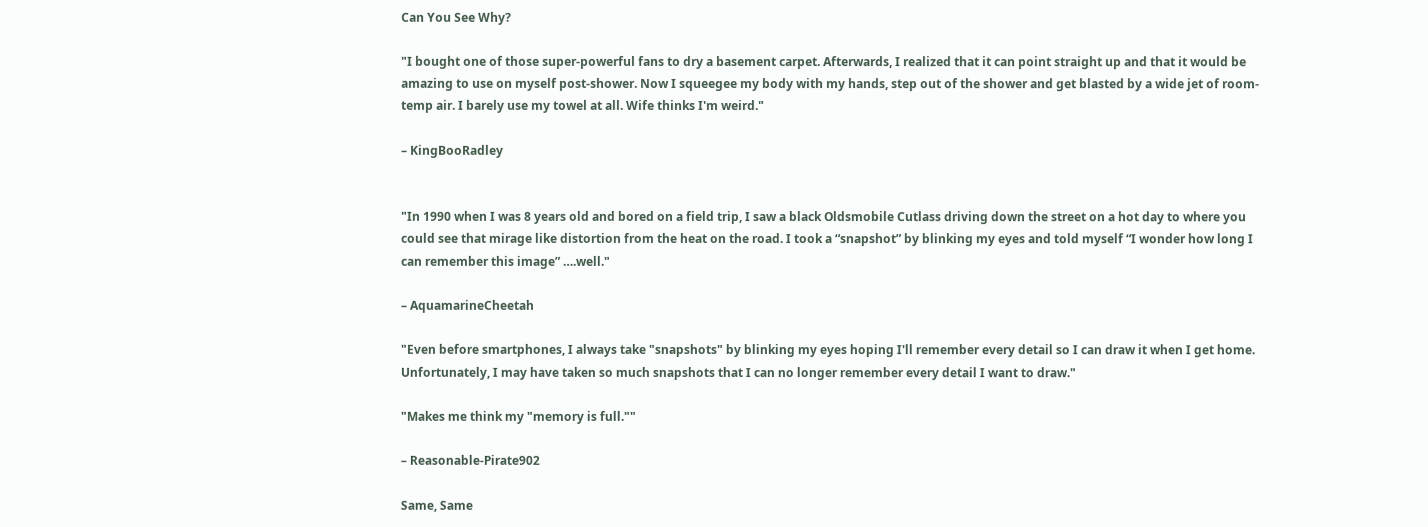Can You See Why?

"I bought one of those super-powerful fans to dry a basement carpet. Afterwards, I realized that it can point straight up and that it would be amazing to use on myself post-shower. Now I squeegee my body with my hands, step out of the shower and get blasted by a wide jet of room-temp air. I barely use my towel at all. Wife thinks I'm weird."

– KingBooRadley


"In 1990 when I was 8 years old and bored on a field trip, I saw a black Oldsmobile Cutlass driving down the street on a hot day to where you could see that mirage like distortion from the heat on the road. I took a “snapshot” by blinking my eyes and told myself “I wonder how long I can remember this image” ….well."

– AquamarineCheetah

"Even before smartphones, I always take "snapshots" by blinking my eyes hoping I'll remember every detail so I can draw it when I get home. Unfortunately, I may have taken so much snapshots that I can no longer remember every detail I want to draw."

"Makes me think my "memory is full.""

– Reasonable-Pirate902

Same, Same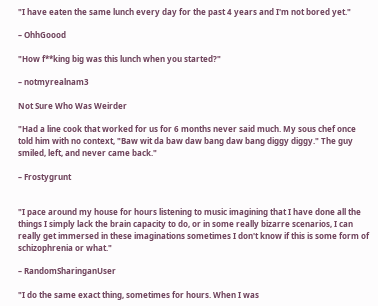"I have eaten the same lunch every day for the past 4 years and I'm not bored yet."

– OhhGoood

"How f**king big was this lunch when you started?"

– notmyrealnam3

Not Sure Who Was Weirder

"Had a line cook that worked for us for 6 months never said much. My sous chef once told him with no context, "Baw wit da baw daw bang daw bang diggy diggy." The guy smiled, left, and never came back."

– Frostygrunt


"I pace around my house for hours listening to music imagining that I have done all the things I simply lack the brain capacity to do, or in some really bizarre scenarios, I can really get immersed in these imaginations sometimes I don't know if this is some form of schizophrenia or what."

– RandomSharinganUser

"I do the same exact thing, sometimes for hours. When I was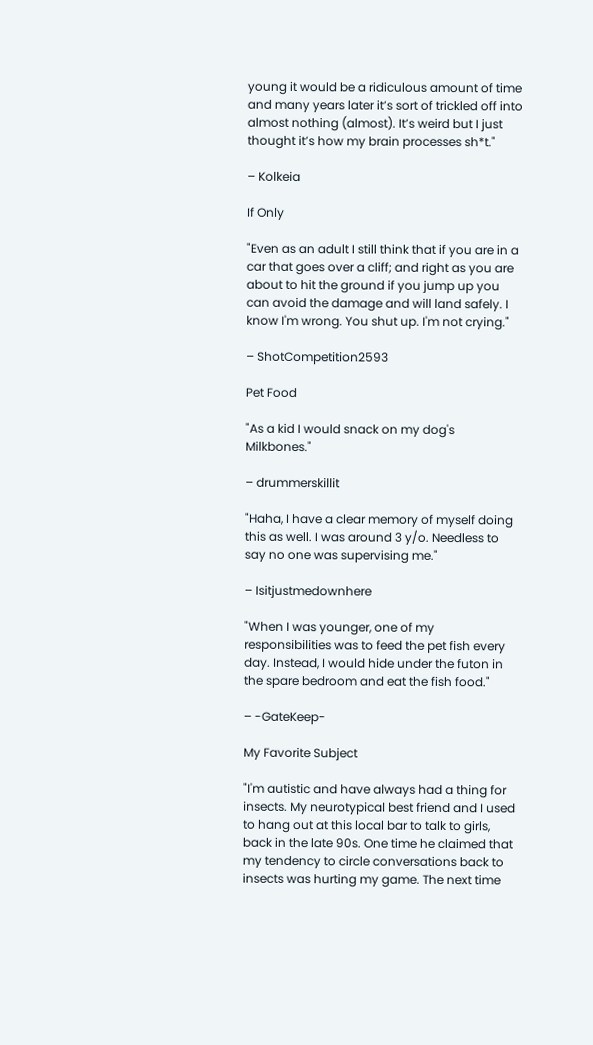young it would be a ridiculous amount of time and many years later it’s sort of trickled off into almost nothing (almost). It’s weird but I just thought it’s how my brain processes sh*t."

– Kolkeia

If Only

"Even as an adult I still think that if you are in a car that goes over a cliff; and right as you are about to hit the ground if you jump up you can avoid the damage and will land safely. I know I'm wrong. You shut up. I'm not crying."

– ShotCompetition2593

Pet Food

"As a kid I would snack on my dog's Milkbones."

– drummerskillit

"Haha, I have a clear memory of myself doing this as well. I was around 3 y/o. Needless to say no one was supervising me."

– Isitjustmedownhere

"When I was younger, one of my responsibilities was to feed the pet fish every day. Instead, I would hide under the futon in the spare bedroom and eat the fish food."

– -GateKeep-

My Favorite Subject

"I'm autistic and have always had a thing for insects. My neurotypical best friend and I used to hang out at this local bar to talk to girls, back in the late 90s. One time he claimed that my tendency to circle conversations back to insects was hurting my game. The next time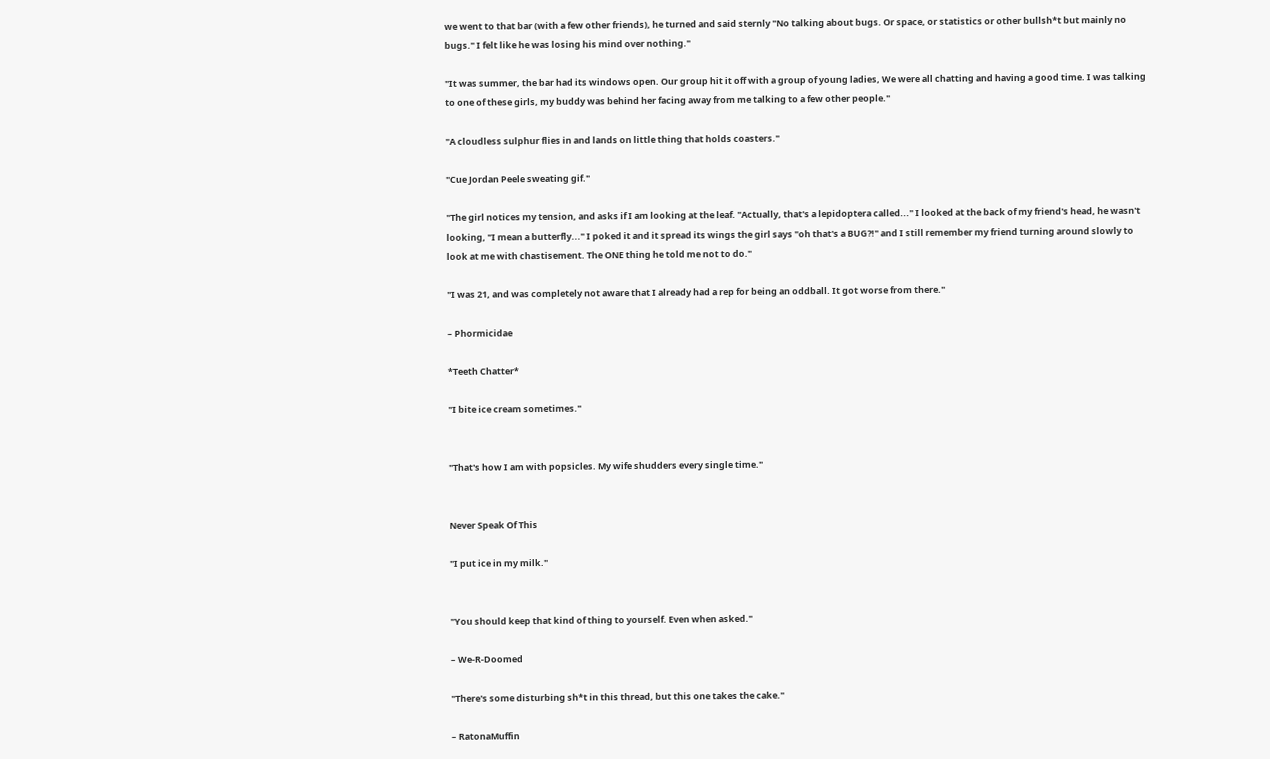we went to that bar (with a few other friends), he turned and said sternly "No talking about bugs. Or space, or statistics or other bullsh*t but mainly no bugs." I felt like he was losing his mind over nothing."

"It was summer, the bar had its windows open. Our group hit it off with a group of young ladies, We were all chatting and having a good time. I was talking to one of these girls, my buddy was behind her facing away from me talking to a few other people."

"A cloudless sulphur flies in and lands on little thing that holds coasters."

"Cue Jordan Peele sweating gif."

"The girl notices my tension, and asks if I am looking at the leaf. "Actually, that's a lepidoptera called..." I looked at the back of my friend's head, he wasn't looking, "I mean a butterfly..." I poked it and it spread its wings the girl says "oh that's a BUG?!" and I still remember my friend turning around slowly to look at me with chastisement. The ONE thing he told me not to do."

"I was 21, and was completely not aware that I already had a rep for being an oddball. It got worse from there."

– Phormicidae

*Teeth Chatter*

"I bite ice cream sometimes."


"That's how I am with popsicles. My wife shudders every single time."


Never Speak Of This

"I put ice in my milk."


"You should keep that kind of thing to yourself. Even when asked."

– We-R-Doomed

"There's some disturbing sh*t in this thread, but this one takes the cake."

– RatonaMuffin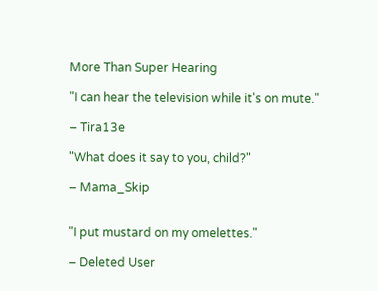More Than Super Hearing

"I can hear the television while it's on mute."

– Tira13e

"What does it say to you, child?"

– Mama_Skip


"I put mustard on my omelettes."

– Deleted User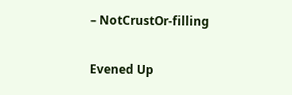– NotCrustOr-filling

Evened Up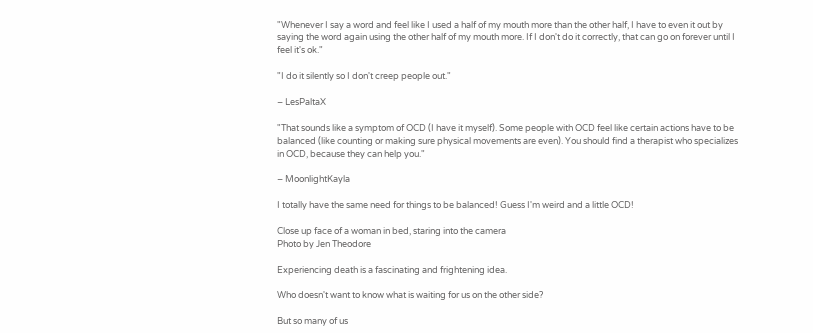"Whenever I say a word and feel like I used a half of my mouth more than the other half, I have to even it out by saying the word again using the other half of my mouth more. If I don't do it correctly, that can go on forever until I feel it's ok."

"I do it silently so I don't creep people out."

– LesPaltaX

"That sounds like a symptom of OCD (I have it myself). Some people with OCD feel like certain actions have to be balanced (like counting or making sure physical movements are even). You should find a therapist who specializes in OCD, because they can help you."

– MoonlightKayla

I totally have the same need for things to be balanced! Guess I'm weird and a little OCD!

Close up face of a woman in bed, staring into the camera
Photo by Jen Theodore

Experiencing death is a fascinating and frightening idea.

Who doesn't want to know what is waiting for us on the other side?

But so many of us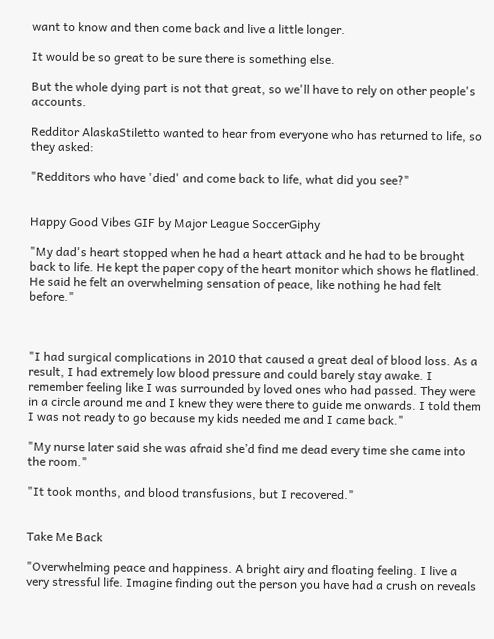want to know and then come back and live a little longer.

It would be so great to be sure there is something else.

But the whole dying part is not that great, so we'll have to rely on other people's accounts.

Redditor AlaskaStiletto wanted to hear from everyone who has returned to life, so they asked:

"Redditors who have 'died' and come back to life, what did you see?"


Happy Good Vibes GIF by Major League SoccerGiphy

"My dad's heart stopped when he had a heart attack and he had to be brought back to life. He kept the paper copy of the heart monitor which shows he flatlined. He said he felt an overwhelming sensation of peace, like nothing he had felt before."



"I had surgical complications in 2010 that caused a great deal of blood loss. As a result, I had extremely low blood pressure and could barely stay awake. I remember feeling like I was surrounded by loved ones who had passed. They were in a circle around me and I knew they were there to guide me onwards. I told them I was not ready to go because my kids needed me and I came back."

"My nurse later said she was afraid she’d find me dead every time she came into the room."

"It took months, and blood transfusions, but I recovered."


Take Me Back

"Overwhelming peace and happiness. A bright airy and floating feeling. I live a very stressful life. Imagine finding out the person you have had a crush on reveals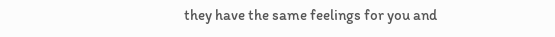they have the same feelings for you and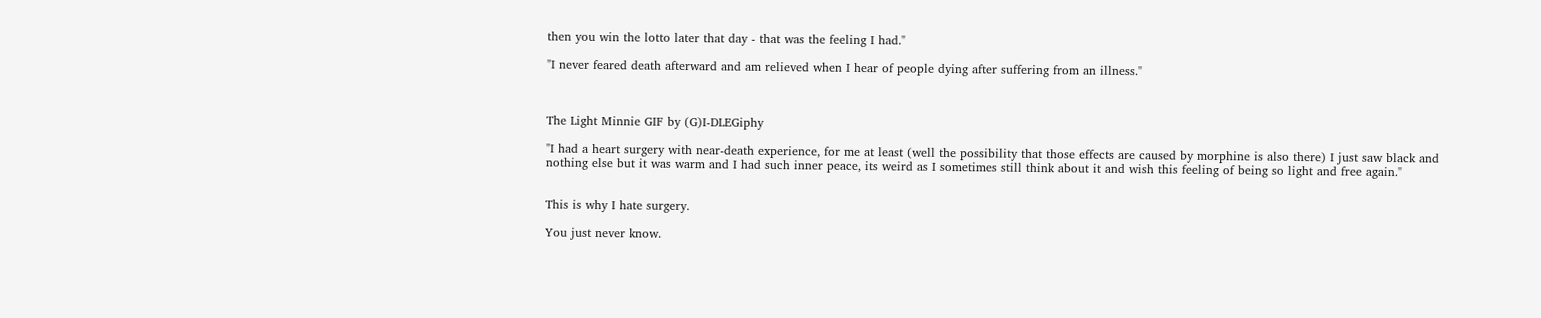then you win the lotto later that day - that was the feeling I had."

"I never feared death afterward and am relieved when I hear of people dying after suffering from an illness."



The Light Minnie GIF by (G)I-DLEGiphy

"I had a heart surgery with near-death experience, for me at least (well the possibility that those effects are caused by morphine is also there) I just saw black and nothing else but it was warm and I had such inner peace, its weird as I sometimes still think about it and wish this feeling of being so light and free again."


This is why I hate surgery.

You just never know.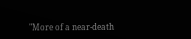"More of a near-death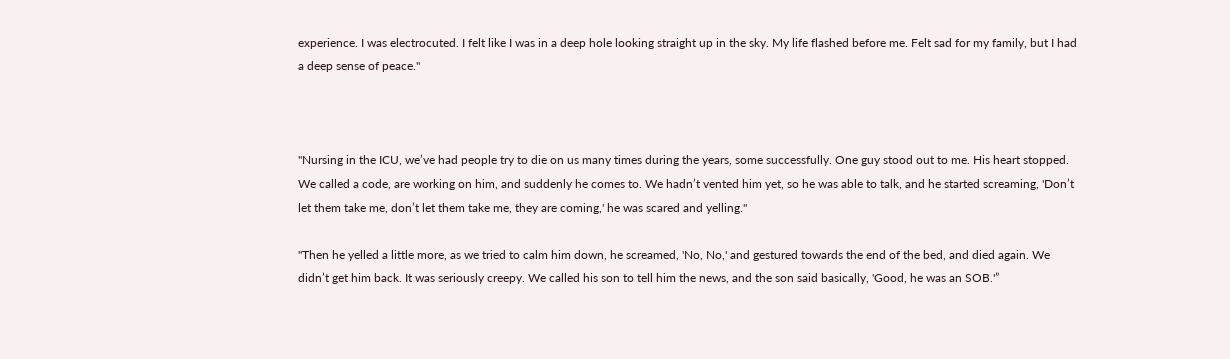experience. I was electrocuted. I felt like I was in a deep hole looking straight up in the sky. My life flashed before me. Felt sad for my family, but I had a deep sense of peace."



"Nursing in the ICU, we’ve had people try to die on us many times during the years, some successfully. One guy stood out to me. His heart stopped. We called a code, are working on him, and suddenly he comes to. We hadn’t vented him yet, so he was able to talk, and he started screaming, 'Don’t let them take me, don’t let them take me, they are coming,' he was scared and yelling."

"Then he yelled a little more, as we tried to calm him down, he screamed, 'No, No,' and gestured towards the end of the bed, and died again. We didn’t get him back. It was seriously creepy. We called his son to tell him the news, and the son said basically, 'Good, he was an SOB.'”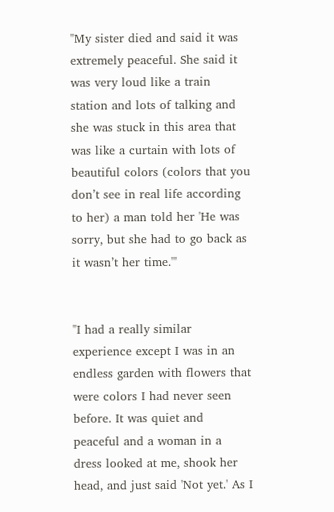"My sister died and said it was extremely peaceful. She said it was very loud like a train station and lots of talking and she was stuck in this area that was like a curtain with lots of beautiful colors (colors that you don’t see in real life according to her) a man told her 'He was sorry, but she had to go back as it wasn’t her time.'"


"I had a really similar experience except I was in an endless garden with flowers that were colors I had never seen before. It was quiet and peaceful and a woman in a dress looked at me, shook her head, and just said 'Not yet.' As I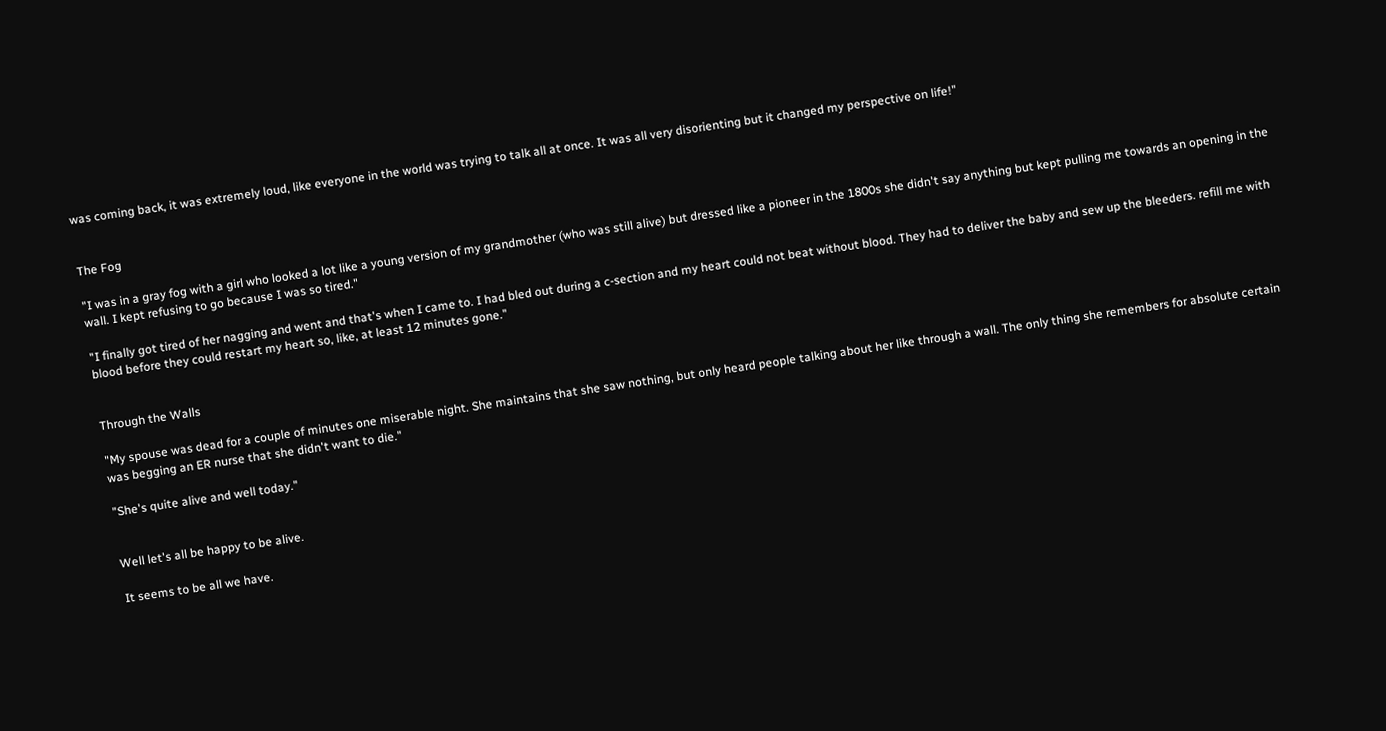was coming back, it was extremely loud, like everyone in the world was trying to talk all at once. It was all very disorienting but it changed my perspective on life!"


The Fog

"I was in a gray fog with a girl who looked a lot like a young version of my grandmother (who was still alive) but dressed like a pioneer in the 1800s she didn't say anything but kept pulling me towards an opening in the wall. I kept refusing to go because I was so tired."

"I finally got tired of her nagging and went and that's when I came to. I had bled out during a c-section and my heart could not beat without blood. They had to deliver the baby and sew up the bleeders. refill me with blood before they could restart my heart so, like, at least 12 minutes gone."


Through the Walls

"My spouse was dead for a couple of minutes one miserable night. She maintains that she saw nothing, but only heard people talking about her like through a wall. The only thing she remembers for absolute certain was begging an ER nurse that she didn't want to die."

"She's quite alive and well today."


Well let's all be happy to be alive.

It seems to be all we have.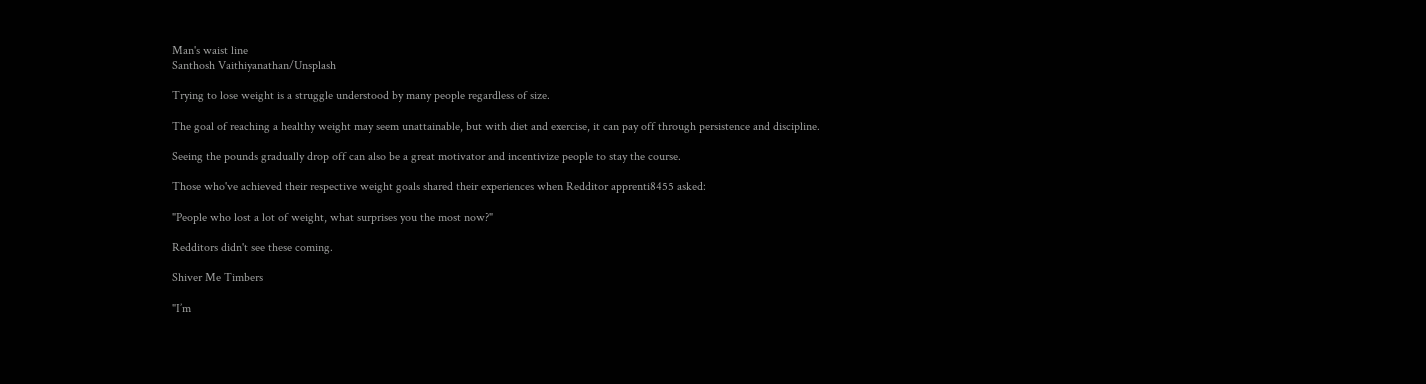Man's waist line
Santhosh Vaithiyanathan/Unsplash

Trying to lose weight is a struggle understood by many people regardless of size.

The goal of reaching a healthy weight may seem unattainable, but with diet and exercise, it can pay off through persistence and discipline.

Seeing the pounds gradually drop off can also be a great motivator and incentivize people to stay the course.

Those who've achieved their respective weight goals shared their experiences when Redditor apprenti8455 asked:

"People who lost a lot of weight, what surprises you the most now?"

Redditors didn't see these coming.

Shiver Me Timbers

"I’m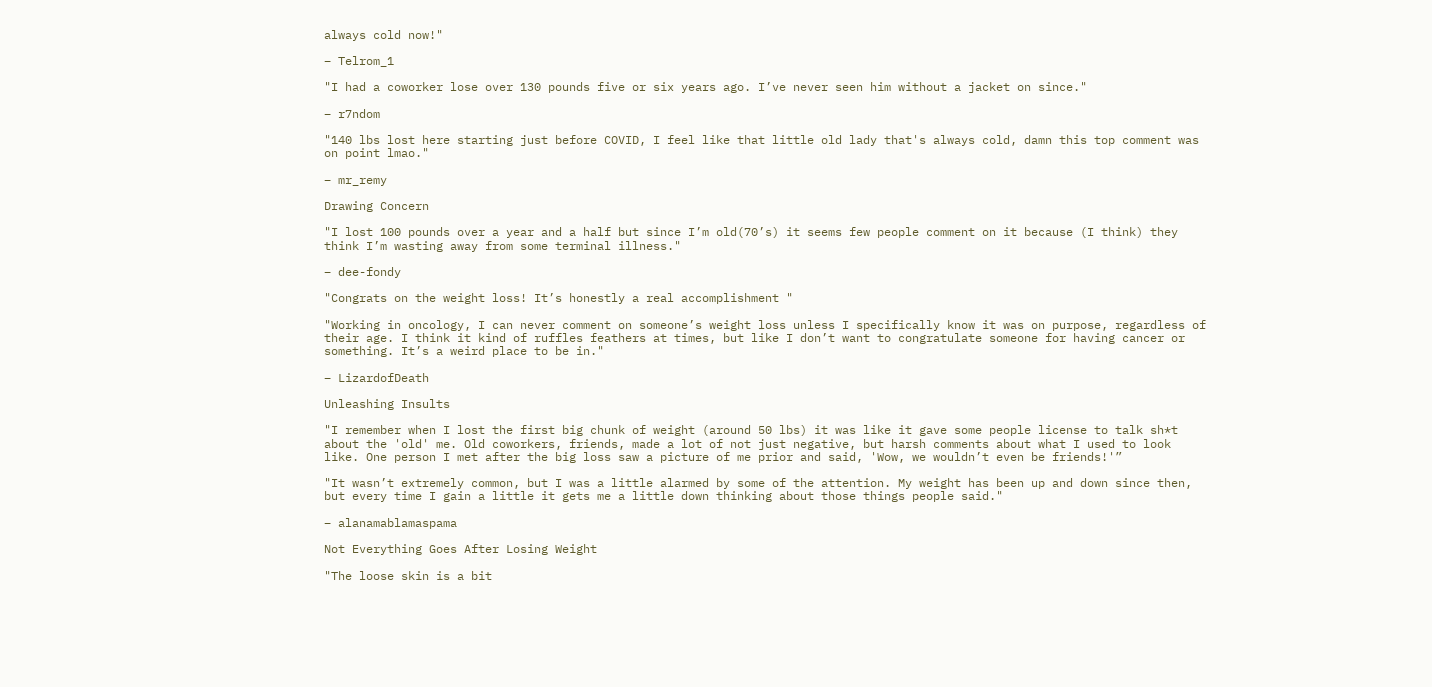always cold now!"

– Telrom_1

"I had a coworker lose over 130 pounds five or six years ago. I’ve never seen him without a jacket on since."

– r7ndom

"140 lbs lost here starting just before COVID, I feel like that little old lady that's always cold, damn this top comment was on point lmao."

– mr_remy

Drawing Concern

"I lost 100 pounds over a year and a half but since I’m old(70’s) it seems few people comment on it because (I think) they think I’m wasting away from some terminal illness."

– dee-fondy

"Congrats on the weight loss! It’s honestly a real accomplishment "

"Working in oncology, I can never comment on someone’s weight loss unless I specifically know it was on purpose, regardless of their age. I think it kind of ruffles feathers at times, but like I don’t want to congratulate someone for having cancer or something. It’s a weird place to be in."

– LizardofDeath

Unleashing Insults

"I remember when I lost the first big chunk of weight (around 50 lbs) it was like it gave some people license to talk sh*t about the 'old' me. Old coworkers, friends, made a lot of not just negative, but harsh comments about what I used to look like. One person I met after the big loss saw a picture of me prior and said, 'Wow, we wouldn’t even be friends!'”

"It wasn’t extremely common, but I was a little alarmed by some of the attention. My weight has been up and down since then, but every time I gain a little it gets me a little down thinking about those things people said."

– alanamablamaspama

Not Everything Goes After Losing Weight

"The loose skin is a bit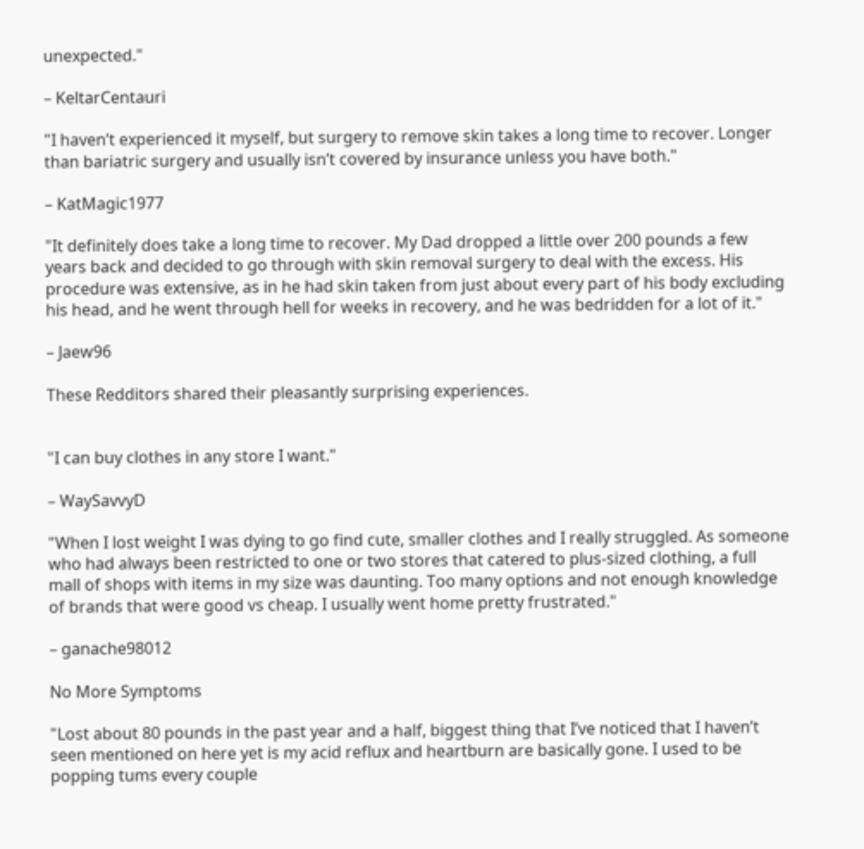unexpected."

– KeltarCentauri

"I haven’t experienced it myself, but surgery to remove skin takes a long time to recover. Longer than bariatric surgery and usually isn’t covered by insurance unless you have both."

– KatMagic1977

"It definitely does take a long time to recover. My Dad dropped a little over 200 pounds a few years back and decided to go through with skin removal surgery to deal with the excess. His procedure was extensive, as in he had skin taken from just about every part of his body excluding his head, and he went through hell for weeks in recovery, and he was bedridden for a lot of it."

– Jaew96

These Redditors shared their pleasantly surprising experiences.


"I can buy clothes in any store I want."

– WaySavvyD

"When I lost weight I was dying to go find cute, smaller clothes and I really struggled. As someone who had always been restricted to one or two stores that catered to plus-sized clothing, a full mall of shops with items in my size was daunting. Too many options and not enough knowledge of brands that were good vs cheap. I usually went home pretty frustrated."

– ganache98012

No More Symptoms

"Lost about 80 pounds in the past year and a half, biggest thing that I’ve noticed that I haven’t seen mentioned on here yet is my acid reflux and heartburn are basically gone. I used to be popping tums every couple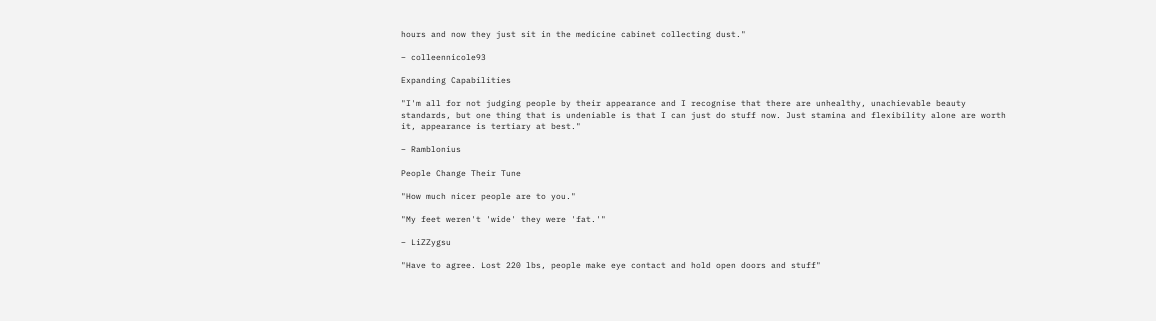hours and now they just sit in the medicine cabinet collecting dust."

– colleennicole93

Expanding Capabilities

"I'm all for not judging people by their appearance and I recognise that there are unhealthy, unachievable beauty standards, but one thing that is undeniable is that I can just do stuff now. Just stamina and flexibility alone are worth it, appearance is tertiary at best."

– Ramblonius

People Change Their Tune

"How much nicer people are to you."

"My feet weren't 'wide' they were 'fat.'"

– LiZZygsu

"Have to agree. Lost 220 lbs, people make eye contact and hold open doors and stuff"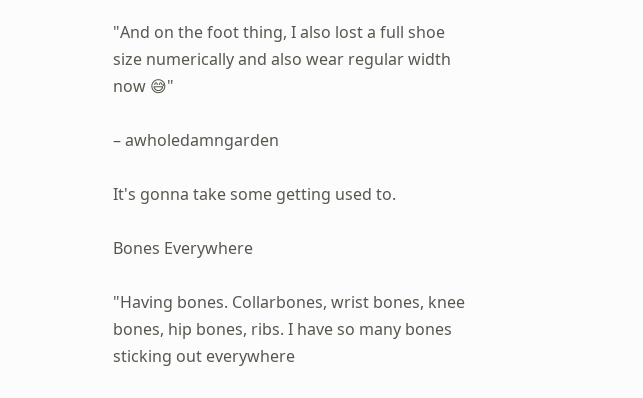"And on the foot thing, I also lost a full shoe size numerically and also wear regular width now 😅"

– awholedamngarden

It's gonna take some getting used to.

Bones Everywhere

"Having bones. Collarbones, wrist bones, knee bones, hip bones, ribs. I have so many bones sticking out everywhere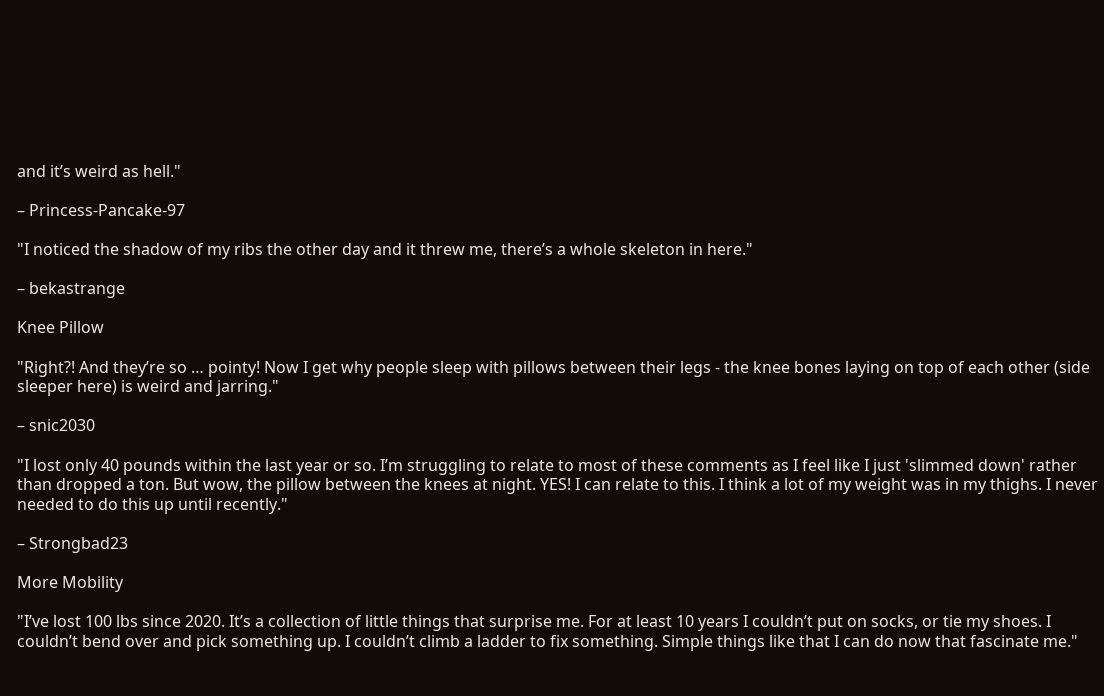and it’s weird as hell."

– Princess-Pancake-97

"I noticed the shadow of my ribs the other day and it threw me, there’s a whole skeleton in here."

– bekastrange

Knee Pillow

"Right?! And they’re so … pointy! Now I get why people sleep with pillows between their legs - the knee bones laying on top of each other (side sleeper here) is weird and jarring."

– snic2030

"I lost only 40 pounds within the last year or so. I’m struggling to relate to most of these comments as I feel like I just 'slimmed down' rather than dropped a ton. But wow, the pillow between the knees at night. YES! I can relate to this. I think a lot of my weight was in my thighs. I never needed to do this up until recently."

– Strongbad23

More Mobility

"I’ve lost 100 lbs since 2020. It’s a collection of little things that surprise me. For at least 10 years I couldn’t put on socks, or tie my shoes. I couldn’t bend over and pick something up. I couldn’t climb a ladder to fix something. Simple things like that I can do now that fascinate me."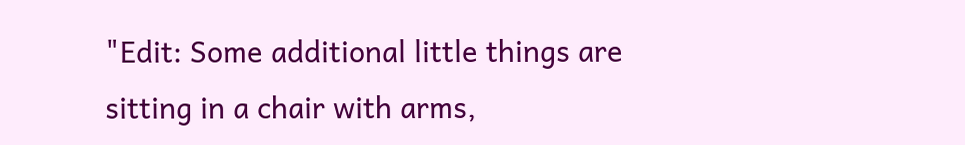"Edit: Some additional little things are sitting in a chair with arms,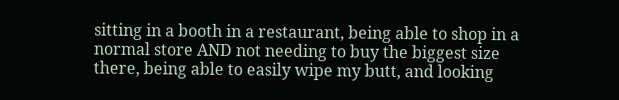sitting in a booth in a restaurant, being able to shop in a normal store AND not needing to buy the biggest size there, being able to easily wipe my butt, and looking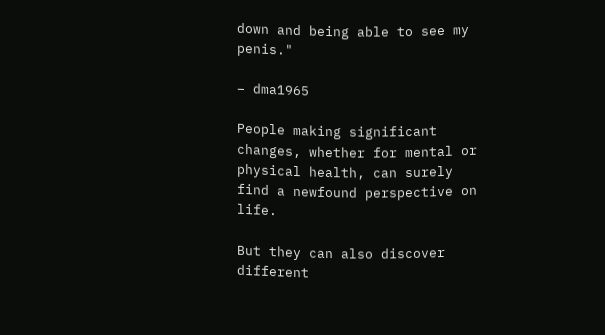down and being able to see my penis."

– dma1965

People making significant changes, whether for mental or physical health, can surely find a newfound perspective on life.

But they can also discover different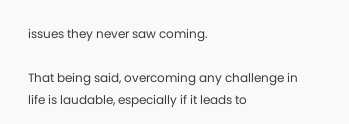issues they never saw coming.

That being said, overcoming any challenge in life is laudable, especially if it leads to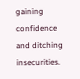gaining confidence and ditching insecurities.